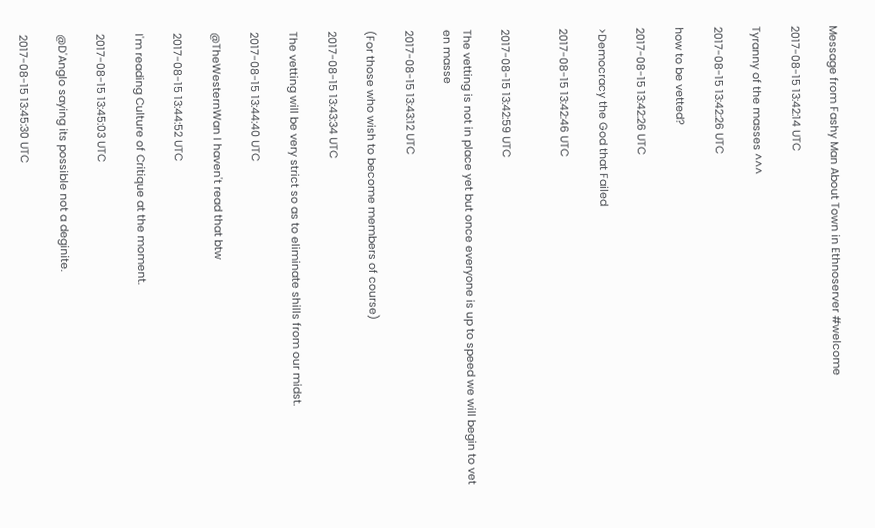Message from Fashy Man About Town in Ethnoserver #welcome

2017-08-15 13:42:14 UTC

Tyranny of the masses ^^^

2017-08-15 13:42:26 UTC

how to be vetted?

2017-08-15 13:42:26 UTC

>Democracy the God that Failed

2017-08-15 13:42:46 UTC


2017-08-15 13:42:59 UTC

The vetting is not in place yet but once everyone is up to speed we will begin to vet en masse

2017-08-15 13:43:12 UTC

(For those who wish to become members of course)

2017-08-15 13:43:34 UTC

The vetting will be very strict so as to eliminate shills from our midst.

2017-08-15 13:44:40 UTC

@TheWesternWan I haven't read that btw

2017-08-15 13:44:52 UTC

I'm reading Culture of Critique at the moment.

2017-08-15 13:45:03 UTC

@D'Anglo saying its possible not a deginite.

2017-08-15 13:45:30 UTC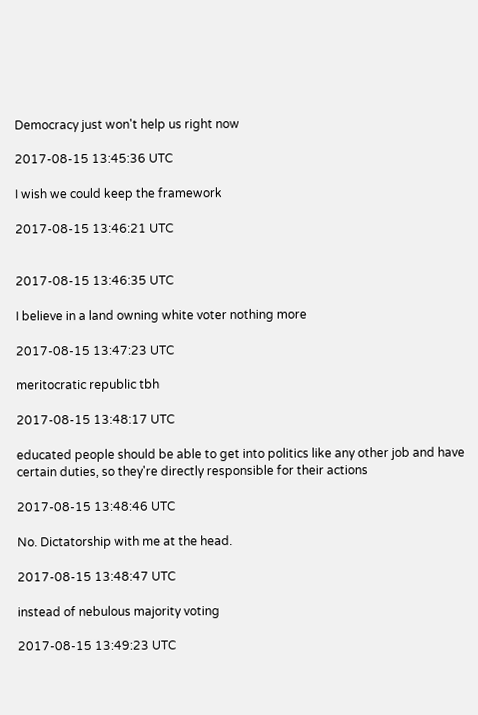Democracy just won't help us right now

2017-08-15 13:45:36 UTC

I wish we could keep the framework

2017-08-15 13:46:21 UTC


2017-08-15 13:46:35 UTC

I believe in a land owning white voter nothing more

2017-08-15 13:47:23 UTC

meritocratic republic tbh

2017-08-15 13:48:17 UTC

educated people should be able to get into politics like any other job and have certain duties, so they're directly responsible for their actions

2017-08-15 13:48:46 UTC

No. Dictatorship with me at the head.

2017-08-15 13:48:47 UTC

instead of nebulous majority voting

2017-08-15 13:49:23 UTC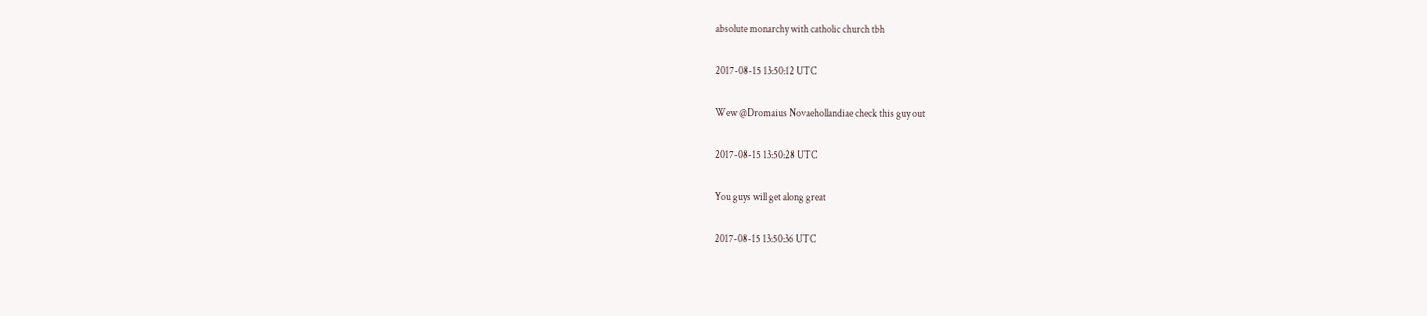absolute monarchy with catholic church tbh

2017-08-15 13:50:12 UTC

Wew @Dromaius Novaehollandiae check this guy out

2017-08-15 13:50:28 UTC

You guys will get along great

2017-08-15 13:50:36 UTC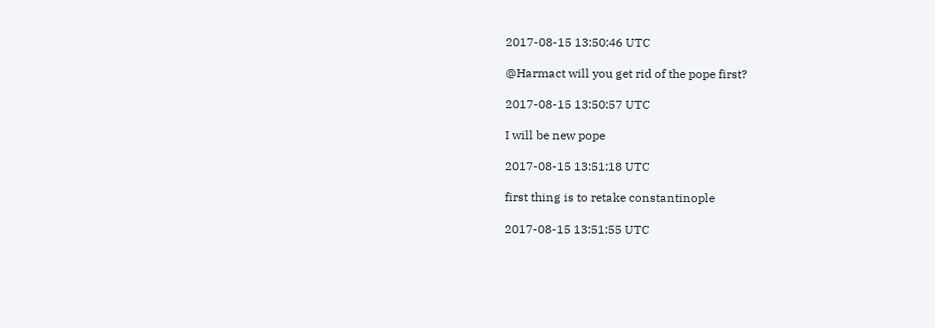2017-08-15 13:50:46 UTC

@Harmact will you get rid of the pope first?

2017-08-15 13:50:57 UTC

I will be new pope

2017-08-15 13:51:18 UTC

first thing is to retake constantinople

2017-08-15 13:51:55 UTC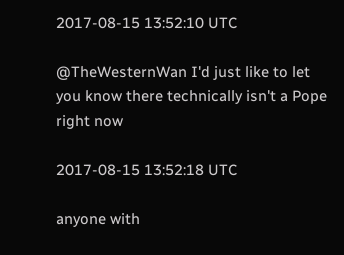2017-08-15 13:52:10 UTC

@TheWesternWan I'd just like to let you know there technically isn't a Pope right now

2017-08-15 13:52:18 UTC

anyone with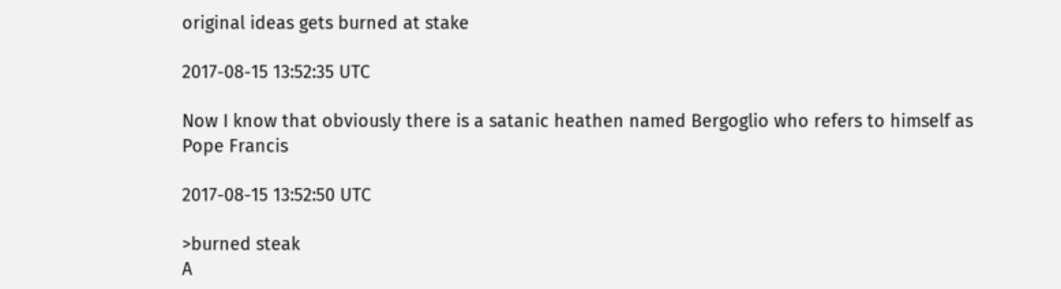original ideas gets burned at stake

2017-08-15 13:52:35 UTC

Now I know that obviously there is a satanic heathen named Bergoglio who refers to himself as Pope Francis

2017-08-15 13:52:50 UTC

>burned steak
A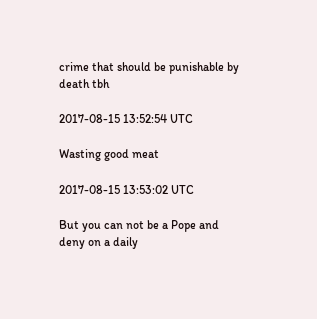crime that should be punishable by death tbh

2017-08-15 13:52:54 UTC

Wasting good meat

2017-08-15 13:53:02 UTC

But you can not be a Pope and deny on a daily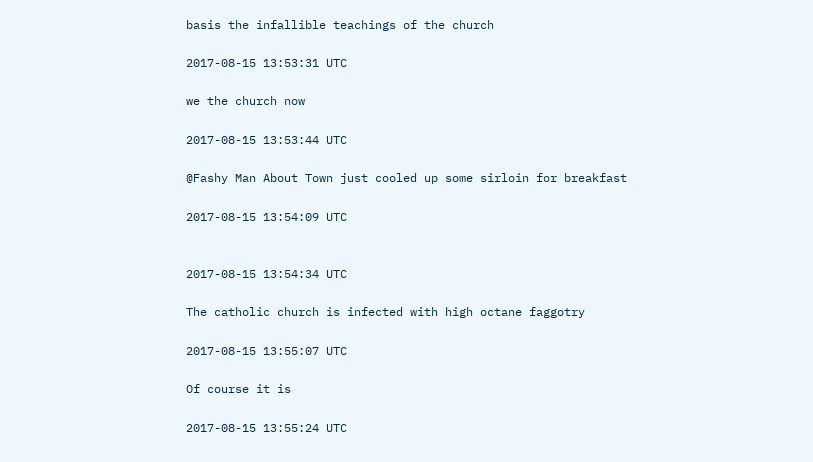basis the infallible teachings of the church

2017-08-15 13:53:31 UTC

we the church now

2017-08-15 13:53:44 UTC

@Fashy Man About Town just cooled up some sirloin for breakfast

2017-08-15 13:54:09 UTC


2017-08-15 13:54:34 UTC

The catholic church is infected with high octane faggotry

2017-08-15 13:55:07 UTC

Of course it is

2017-08-15 13:55:24 UTC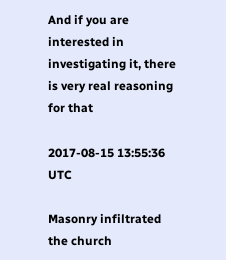And if you are interested in investigating it, there is very real reasoning for that

2017-08-15 13:55:36 UTC

Masonry infiltrated the church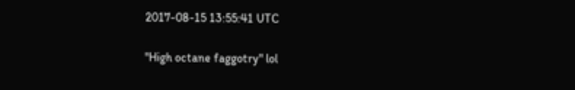2017-08-15 13:55:41 UTC

"High octane faggotry" lol